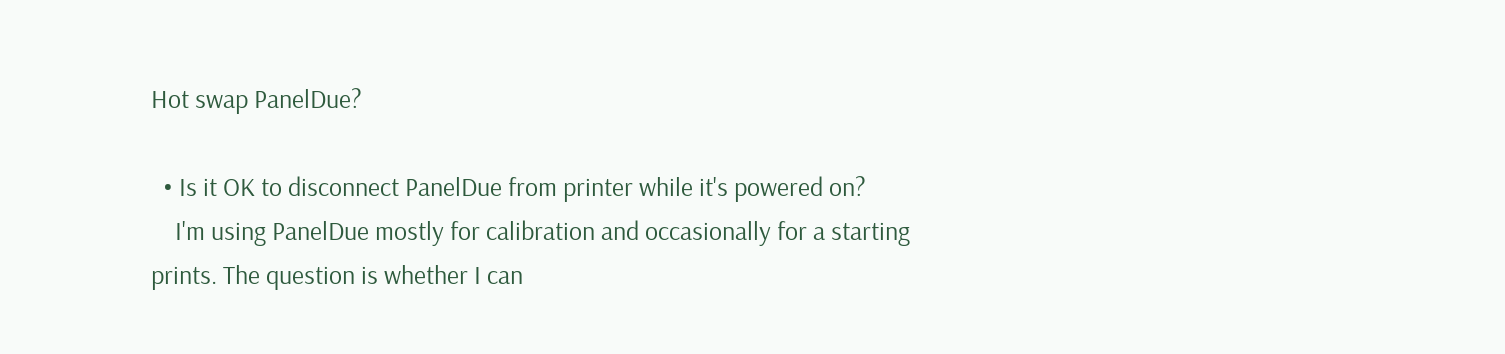Hot swap PanelDue?

  • Is it OK to disconnect PanelDue from printer while it's powered on?
    I'm using PanelDue mostly for calibration and occasionally for a starting prints. The question is whether I can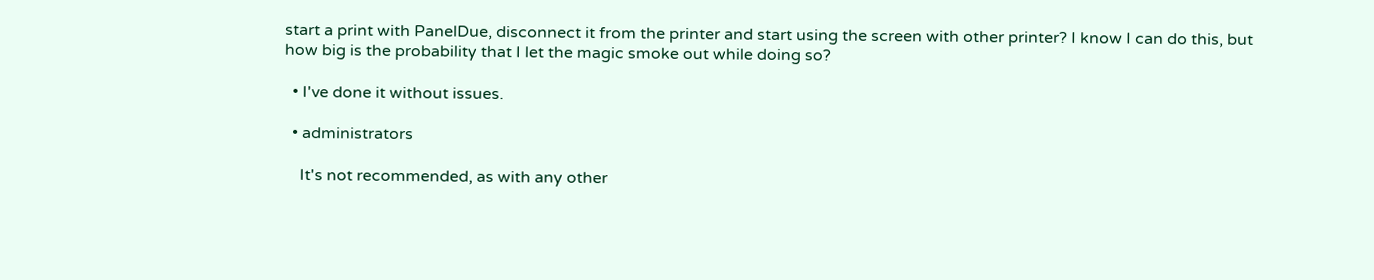start a print with PanelDue, disconnect it from the printer and start using the screen with other printer? I know I can do this, but how big is the probability that I let the magic smoke out while doing so?

  • I've done it without issues.

  • administrators

    It's not recommended, as with any other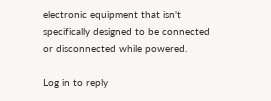electronic equipment that isn't specifically designed to be connected or disconnected while powered.

Log in to reply